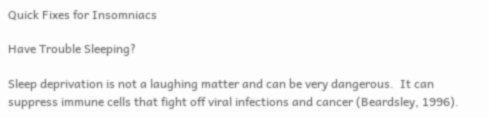Quick Fixes for Insomniacs

Have Trouble Sleeping?

Sleep deprivation is not a laughing matter and can be very dangerous.  It can suppress immune cells that fight off viral infections and cancer (Beardsley, 1996).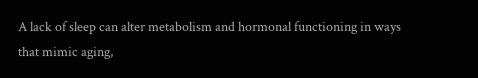A lack of sleep can alter metabolism and hormonal functioning in ways that mimic aging,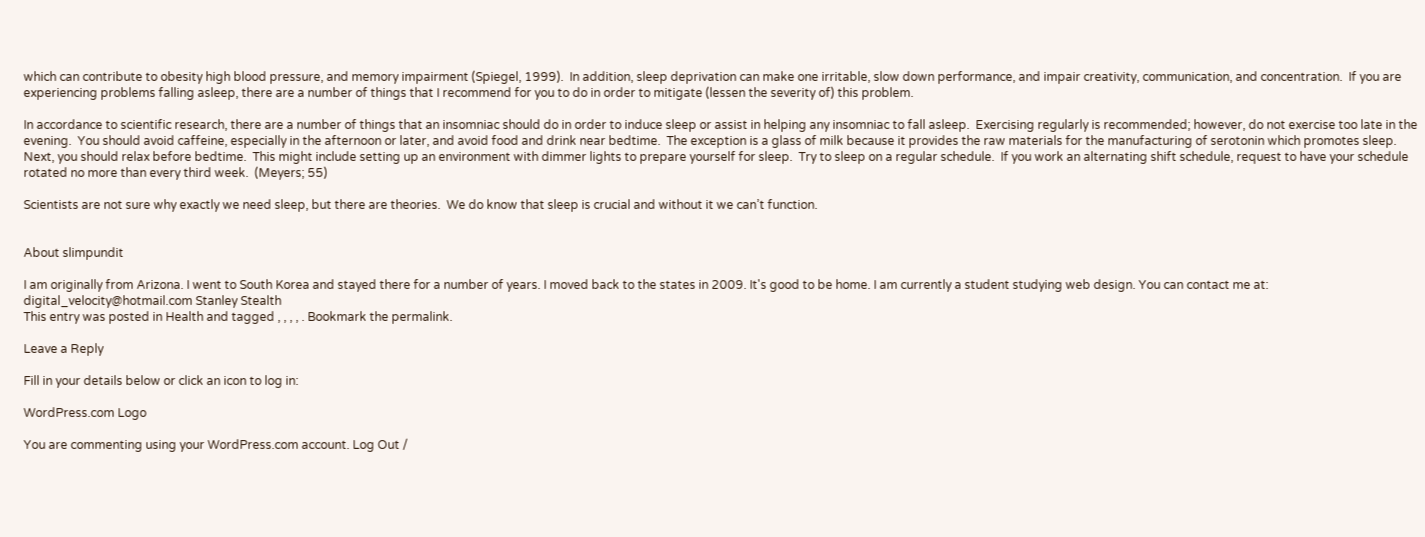which can contribute to obesity high blood pressure, and memory impairment (Spiegel, 1999).  In addition, sleep deprivation can make one irritable, slow down performance, and impair creativity, communication, and concentration.  If you are experiencing problems falling asleep, there are a number of things that I recommend for you to do in order to mitigate (lessen the severity of) this problem.

In accordance to scientific research, there are a number of things that an insomniac should do in order to induce sleep or assist in helping any insomniac to fall asleep.  Exercising regularly is recommended; however, do not exercise too late in the evening.  You should avoid caffeine, especially in the afternoon or later, and avoid food and drink near bedtime.  The exception is a glass of milk because it provides the raw materials for the manufacturing of serotonin which promotes sleep.  Next, you should relax before bedtime.  This might include setting up an environment with dimmer lights to prepare yourself for sleep.  Try to sleep on a regular schedule.  If you work an alternating shift schedule, request to have your schedule rotated no more than every third week.  (Meyers; 55)

Scientists are not sure why exactly we need sleep, but there are theories.  We do know that sleep is crucial and without it we can’t function.


About slimpundit

I am originally from Arizona. I went to South Korea and stayed there for a number of years. I moved back to the states in 2009. It's good to be home. I am currently a student studying web design. You can contact me at: digital_velocity@hotmail.com Stanley Stealth
This entry was posted in Health and tagged , , , , . Bookmark the permalink.

Leave a Reply

Fill in your details below or click an icon to log in:

WordPress.com Logo

You are commenting using your WordPress.com account. Log Out /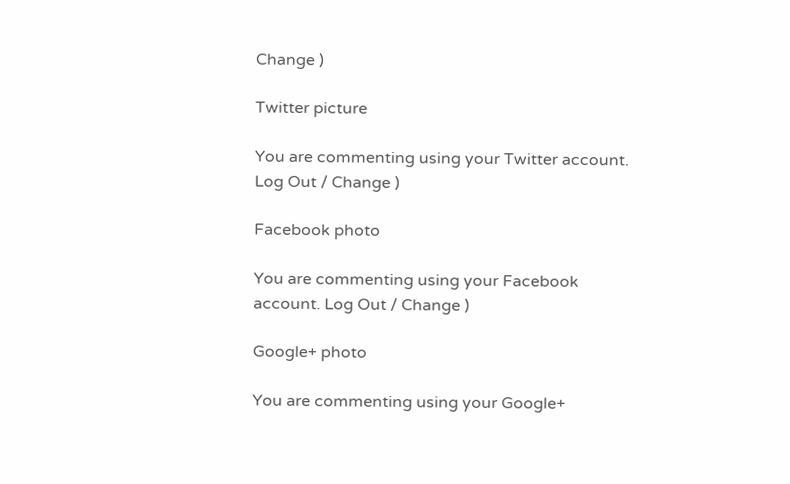Change )

Twitter picture

You are commenting using your Twitter account. Log Out / Change )

Facebook photo

You are commenting using your Facebook account. Log Out / Change )

Google+ photo

You are commenting using your Google+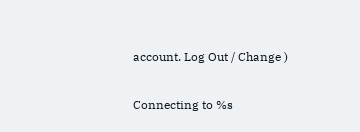account. Log Out / Change )

Connecting to %s